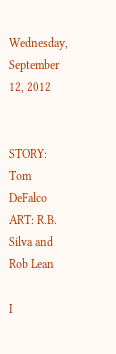Wednesday, September 12, 2012


STORY: Tom DeFalco
ART: R.B. Silva and Rob Lean

I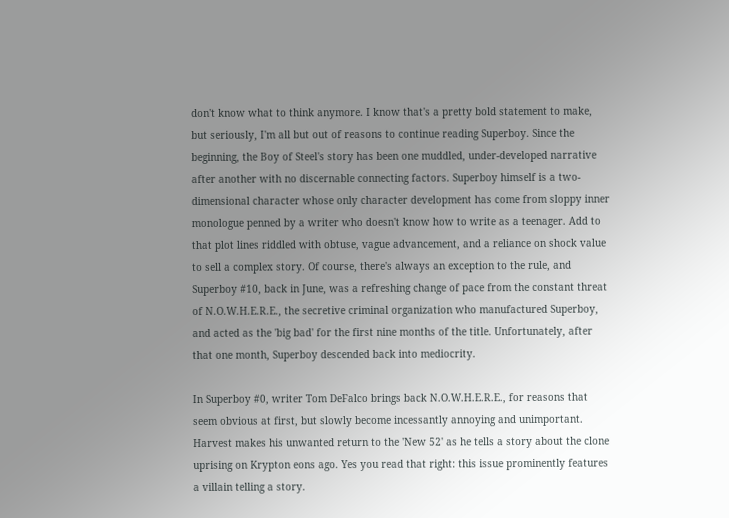don't know what to think anymore. I know that's a pretty bold statement to make, but seriously, I'm all but out of reasons to continue reading Superboy. Since the beginning, the Boy of Steel's story has been one muddled, under-developed narrative after another with no discernable connecting factors. Superboy himself is a two-dimensional character whose only character development has come from sloppy inner monologue penned by a writer who doesn't know how to write as a teenager. Add to that plot lines riddled with obtuse, vague advancement, and a reliance on shock value to sell a complex story. Of course, there's always an exception to the rule, and Superboy #10, back in June, was a refreshing change of pace from the constant threat of N.O.W.H.E.R.E., the secretive criminal organization who manufactured Superboy, and acted as the 'big bad' for the first nine months of the title. Unfortunately, after that one month, Superboy descended back into mediocrity.

In Superboy #0, writer Tom DeFalco brings back N.O.W.H.E.R.E., for reasons that seem obvious at first, but slowly become incessantly annoying and unimportant. Harvest makes his unwanted return to the 'New 52' as he tells a story about the clone uprising on Krypton eons ago. Yes you read that right: this issue prominently features a villain telling a story.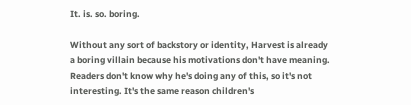It. is. so. boring.

Without any sort of backstory or identity, Harvest is already a boring villain because his motivations don't have meaning. Readers don't know why he's doing any of this, so it's not interesting. It's the same reason children's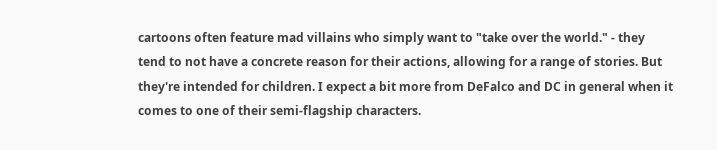cartoons often feature mad villains who simply want to "take over the world." - they tend to not have a concrete reason for their actions, allowing for a range of stories. But they're intended for children. I expect a bit more from DeFalco and DC in general when it comes to one of their semi-flagship characters.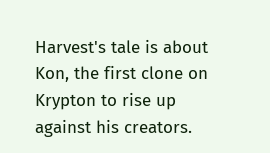Harvest's tale is about Kon, the first clone on Krypton to rise up against his creators.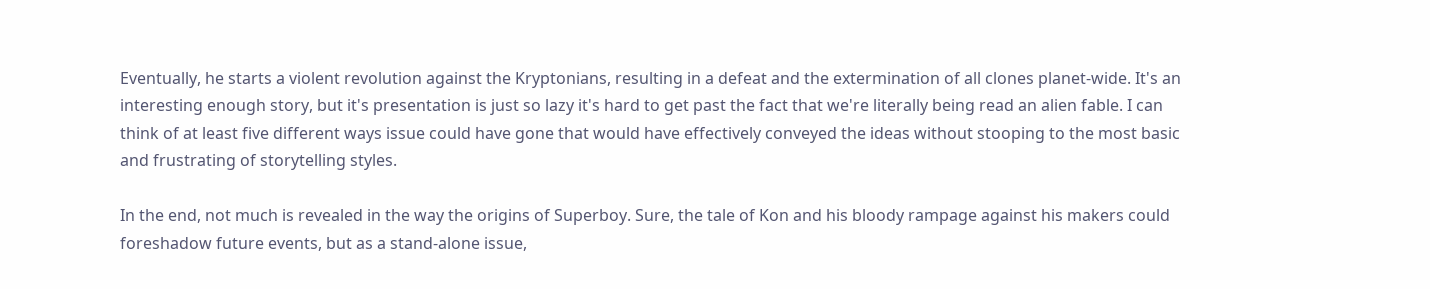Eventually, he starts a violent revolution against the Kryptonians, resulting in a defeat and the extermination of all clones planet-wide. It's an interesting enough story, but it's presentation is just so lazy it's hard to get past the fact that we're literally being read an alien fable. I can think of at least five different ways issue could have gone that would have effectively conveyed the ideas without stooping to the most basic and frustrating of storytelling styles.

In the end, not much is revealed in the way the origins of Superboy. Sure, the tale of Kon and his bloody rampage against his makers could foreshadow future events, but as a stand-alone issue,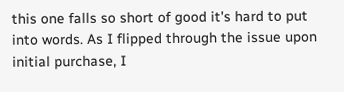this one falls so short of good it's hard to put into words. As I flipped through the issue upon initial purchase, I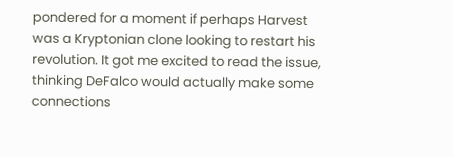pondered for a moment if perhaps Harvest was a Kryptonian clone looking to restart his revolution. It got me excited to read the issue, thinking DeFalco would actually make some connections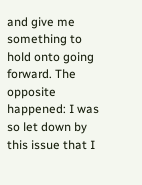and give me something to hold onto going forward. The opposite happened: I was so let down by this issue that I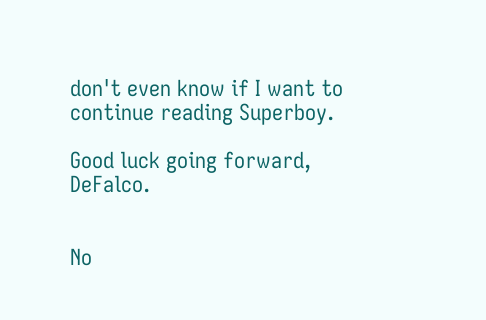don't even know if I want to continue reading Superboy.

Good luck going forward, DeFalco.


No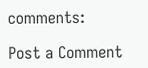comments:

Post a Comment